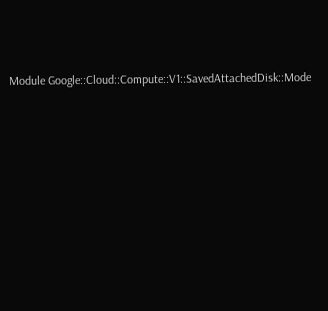Module Google::Cloud::Compute::V1::SavedAttachedDisk::Mode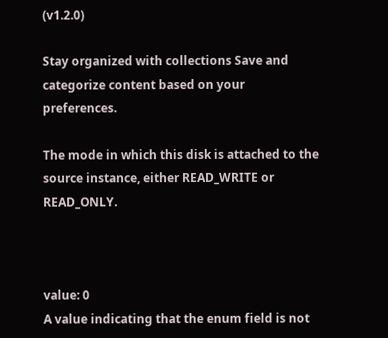(v1.2.0)

Stay organized with collections Save and categorize content based on your preferences.

The mode in which this disk is attached to the source instance, either READ_WRITE or READ_ONLY.



value: 0
A value indicating that the enum field is not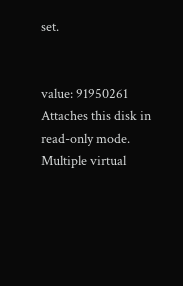set.


value: 91950261
Attaches this disk in read-only mode. Multiple virtual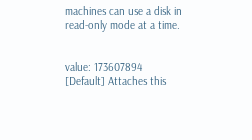machines can use a disk in read-only mode at a time.


value: 173607894
[Default] Attaches this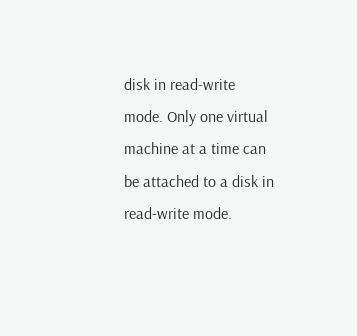disk in read-write mode. Only one virtual machine at a time can be attached to a disk in read-write mode.